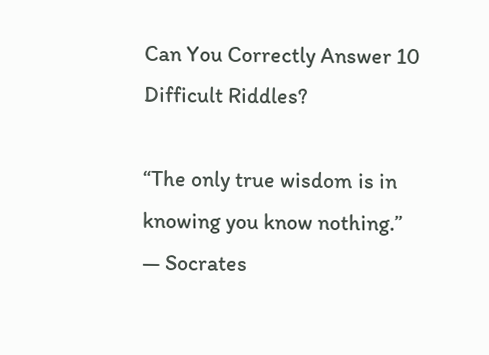Can You Correctly Answer 10 Difficult Riddles?

“The only true wisdom is in knowing you know nothing.”
― Socrates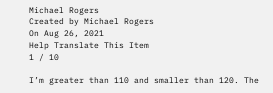Michael Rogers
Created by Michael Rogers
On Aug 26, 2021
Help Translate This Item
1 / 10

I’m greater than 110 and smaller than 120. The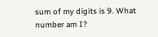sum of my digits is 9. What number am I?